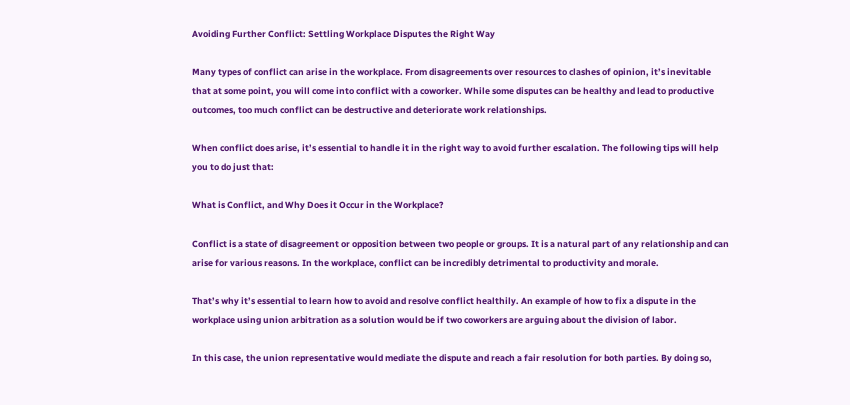Avoiding Further Conflict: Settling Workplace Disputes the Right Way

Many types of conflict can arise in the workplace. From disagreements over resources to clashes of opinion, it’s inevitable that at some point, you will come into conflict with a coworker. While some disputes can be healthy and lead to productive outcomes, too much conflict can be destructive and deteriorate work relationships.

When conflict does arise, it’s essential to handle it in the right way to avoid further escalation. The following tips will help you to do just that:

What is Conflict, and Why Does it Occur in the Workplace?

Conflict is a state of disagreement or opposition between two people or groups. It is a natural part of any relationship and can arise for various reasons. In the workplace, conflict can be incredibly detrimental to productivity and morale.

That’s why it’s essential to learn how to avoid and resolve conflict healthily. An example of how to fix a dispute in the workplace using union arbitration as a solution would be if two coworkers are arguing about the division of labor.

In this case, the union representative would mediate the dispute and reach a fair resolution for both parties. By doing so,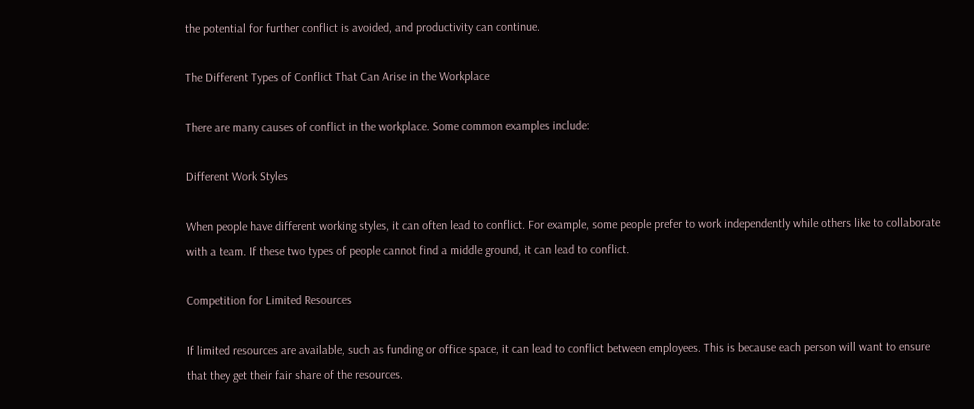the potential for further conflict is avoided, and productivity can continue.

The Different Types of Conflict That Can Arise in the Workplace

There are many causes of conflict in the workplace. Some common examples include:

Different Work Styles

When people have different working styles, it can often lead to conflict. For example, some people prefer to work independently while others like to collaborate with a team. If these two types of people cannot find a middle ground, it can lead to conflict.

Competition for Limited Resources

If limited resources are available, such as funding or office space, it can lead to conflict between employees. This is because each person will want to ensure that they get their fair share of the resources.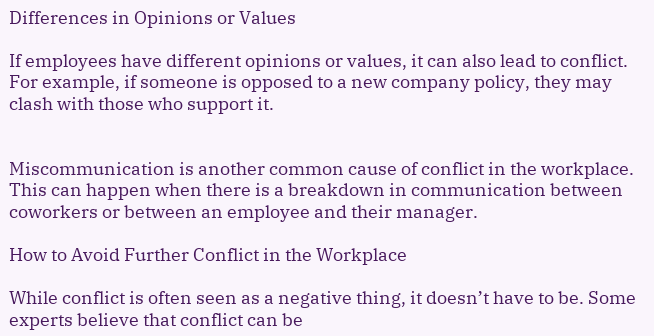Differences in Opinions or Values

If employees have different opinions or values, it can also lead to conflict. For example, if someone is opposed to a new company policy, they may clash with those who support it.


Miscommunication is another common cause of conflict in the workplace. This can happen when there is a breakdown in communication between coworkers or between an employee and their manager.

How to Avoid Further Conflict in the Workplace

While conflict is often seen as a negative thing, it doesn’t have to be. Some experts believe that conflict can be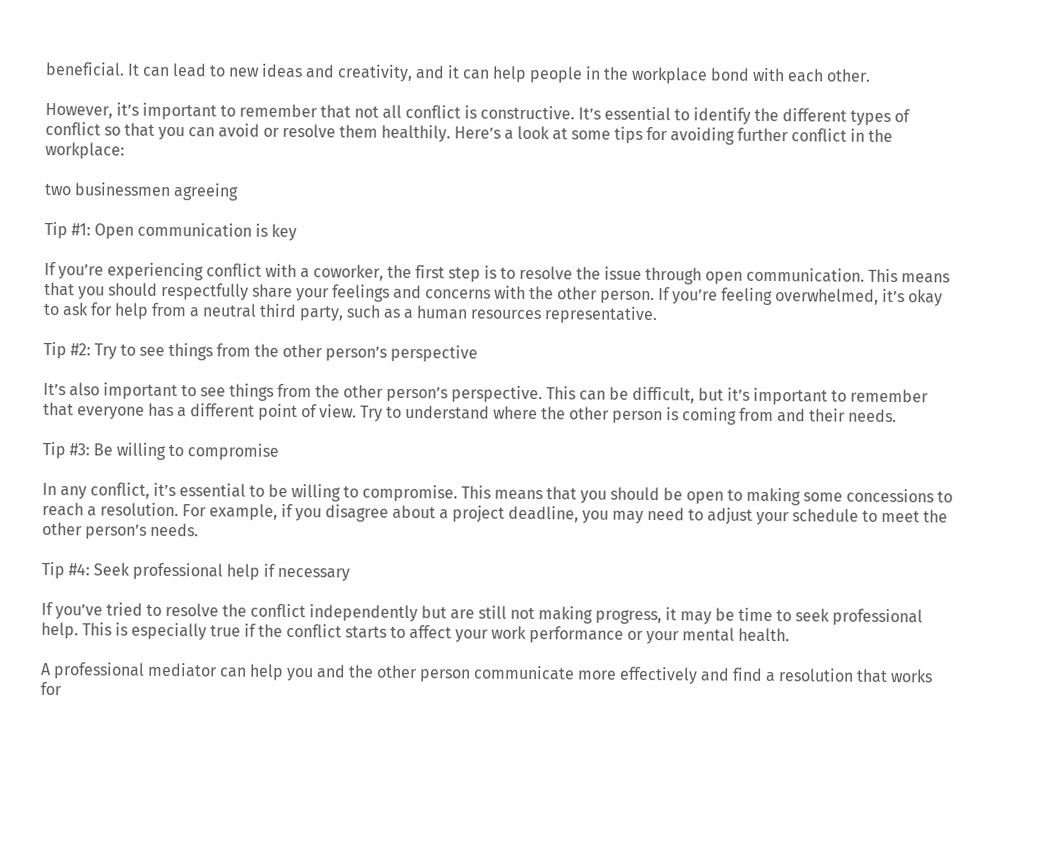beneficial. It can lead to new ideas and creativity, and it can help people in the workplace bond with each other.

However, it’s important to remember that not all conflict is constructive. It’s essential to identify the different types of conflict so that you can avoid or resolve them healthily. Here’s a look at some tips for avoiding further conflict in the workplace:

two businessmen agreeing

Tip #1: Open communication is key

If you’re experiencing conflict with a coworker, the first step is to resolve the issue through open communication. This means that you should respectfully share your feelings and concerns with the other person. If you’re feeling overwhelmed, it’s okay to ask for help from a neutral third party, such as a human resources representative.

Tip #2: Try to see things from the other person’s perspective

It’s also important to see things from the other person’s perspective. This can be difficult, but it’s important to remember that everyone has a different point of view. Try to understand where the other person is coming from and their needs.

Tip #3: Be willing to compromise

In any conflict, it’s essential to be willing to compromise. This means that you should be open to making some concessions to reach a resolution. For example, if you disagree about a project deadline, you may need to adjust your schedule to meet the other person’s needs.

Tip #4: Seek professional help if necessary

If you’ve tried to resolve the conflict independently but are still not making progress, it may be time to seek professional help. This is especially true if the conflict starts to affect your work performance or your mental health.

A professional mediator can help you and the other person communicate more effectively and find a resolution that works for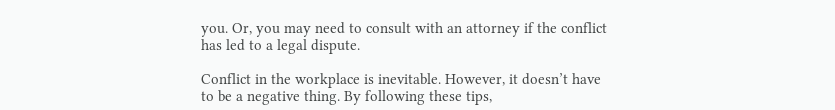you. Or, you may need to consult with an attorney if the conflict has led to a legal dispute.

Conflict in the workplace is inevitable. However, it doesn’t have to be a negative thing. By following these tips,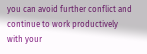you can avoid further conflict and continue to work productively with your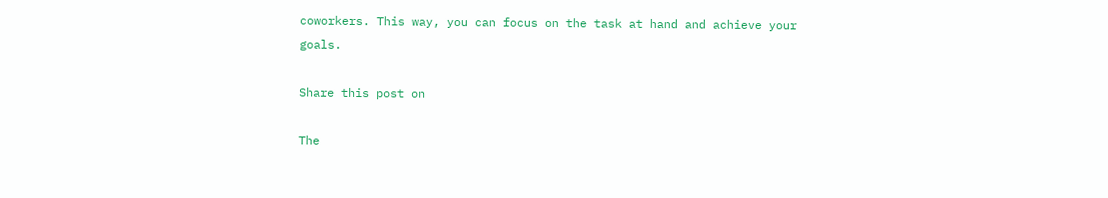coworkers. This way, you can focus on the task at hand and achieve your goals.

Share this post on

The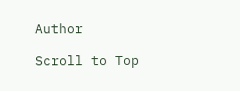Author

Scroll to Top